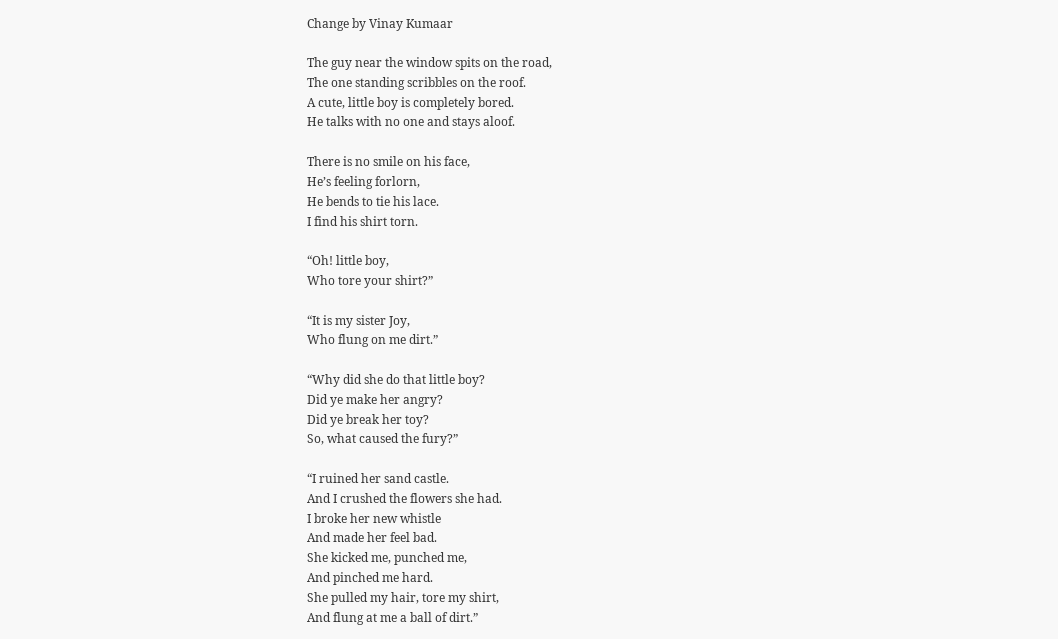Change by Vinay Kumaar

The guy near the window spits on the road,
The one standing scribbles on the roof.
A cute, little boy is completely bored.
He talks with no one and stays aloof.

There is no smile on his face,
He’s feeling forlorn,
He bends to tie his lace.
I find his shirt torn.

“Oh! little boy,
Who tore your shirt?”

“It is my sister Joy,
Who flung on me dirt.”

“Why did she do that little boy?
Did ye make her angry?
Did ye break her toy?
So, what caused the fury?”

“I ruined her sand castle.
And I crushed the flowers she had.
I broke her new whistle
And made her feel bad.
She kicked me, punched me,
And pinched me hard.
She pulled my hair, tore my shirt,
And flung at me a ball of dirt.”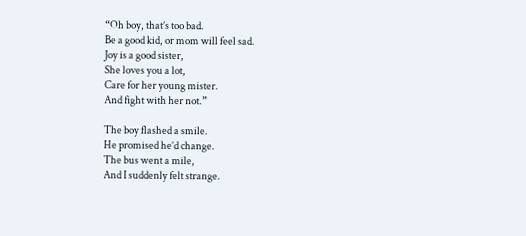“Oh boy, that’s too bad.
Be a good kid, or mom will feel sad.
Joy is a good sister,
She loves you a lot,
Care for her young mister.
And fight with her not.”

The boy flashed a smile.
He promised he’d change.
The bus went a mile,
And I suddenly felt strange.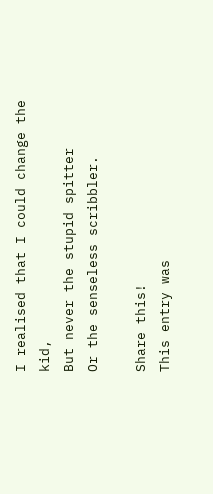I realised that I could change the kid,
But never the stupid spitter
Or the senseless scribbler.

Share this!
This entry was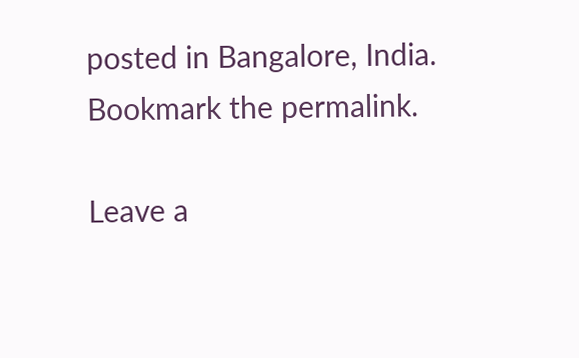posted in Bangalore, India. Bookmark the permalink.

Leave a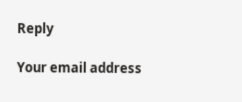Reply

Your email address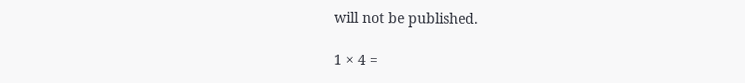will not be published.

1 × 4 =